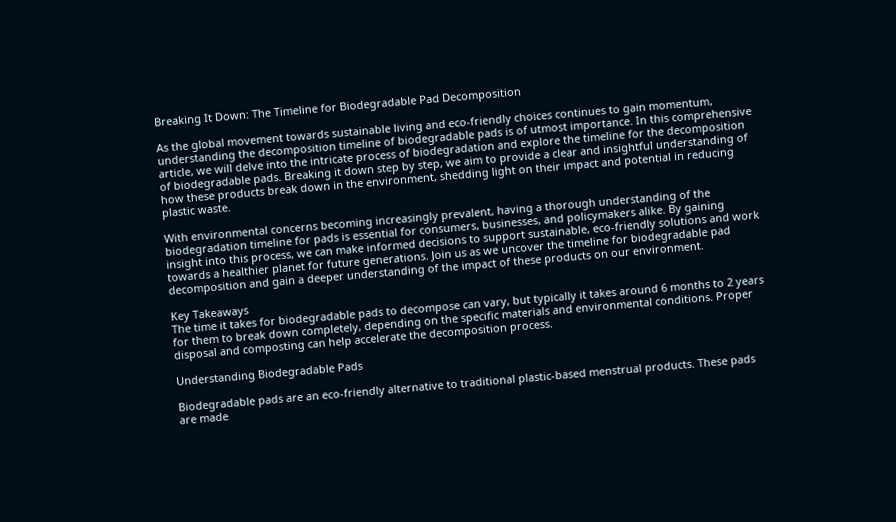Breaking It Down: The Timeline for Biodegradable Pad Decomposition

As the global movement towards sustainable living and eco-friendly choices continues to gain momentum, understanding the decomposition timeline of biodegradable pads is of utmost importance. In this comprehensive article, we will delve into the intricate process of biodegradation and explore the timeline for the decomposition of biodegradable pads. Breaking it down step by step, we aim to provide a clear and insightful understanding of how these products break down in the environment, shedding light on their impact and potential in reducing plastic waste.

With environmental concerns becoming increasingly prevalent, having a thorough understanding of the biodegradation timeline for pads is essential for consumers, businesses, and policymakers alike. By gaining insight into this process, we can make informed decisions to support sustainable, eco-friendly solutions and work towards a healthier planet for future generations. Join us as we uncover the timeline for biodegradable pad decomposition and gain a deeper understanding of the impact of these products on our environment.

Key Takeaways
The time it takes for biodegradable pads to decompose can vary, but typically it takes around 6 months to 2 years for them to break down completely, depending on the specific materials and environmental conditions. Proper disposal and composting can help accelerate the decomposition process.

Understanding Biodegradable Pads

Biodegradable pads are an eco-friendly alternative to traditional plastic-based menstrual products. These pads are made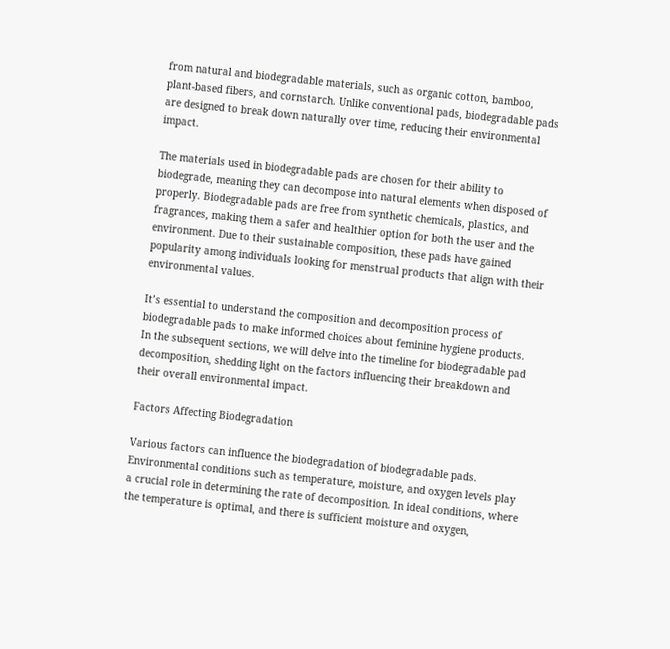from natural and biodegradable materials, such as organic cotton, bamboo, plant-based fibers, and cornstarch. Unlike conventional pads, biodegradable pads are designed to break down naturally over time, reducing their environmental impact.

The materials used in biodegradable pads are chosen for their ability to biodegrade, meaning they can decompose into natural elements when disposed of properly. Biodegradable pads are free from synthetic chemicals, plastics, and fragrances, making them a safer and healthier option for both the user and the environment. Due to their sustainable composition, these pads have gained popularity among individuals looking for menstrual products that align with their environmental values.

It’s essential to understand the composition and decomposition process of biodegradable pads to make informed choices about feminine hygiene products. In the subsequent sections, we will delve into the timeline for biodegradable pad decomposition, shedding light on the factors influencing their breakdown and their overall environmental impact.

Factors Affecting Biodegradation

Various factors can influence the biodegradation of biodegradable pads. Environmental conditions such as temperature, moisture, and oxygen levels play a crucial role in determining the rate of decomposition. In ideal conditions, where the temperature is optimal, and there is sufficient moisture and oxygen,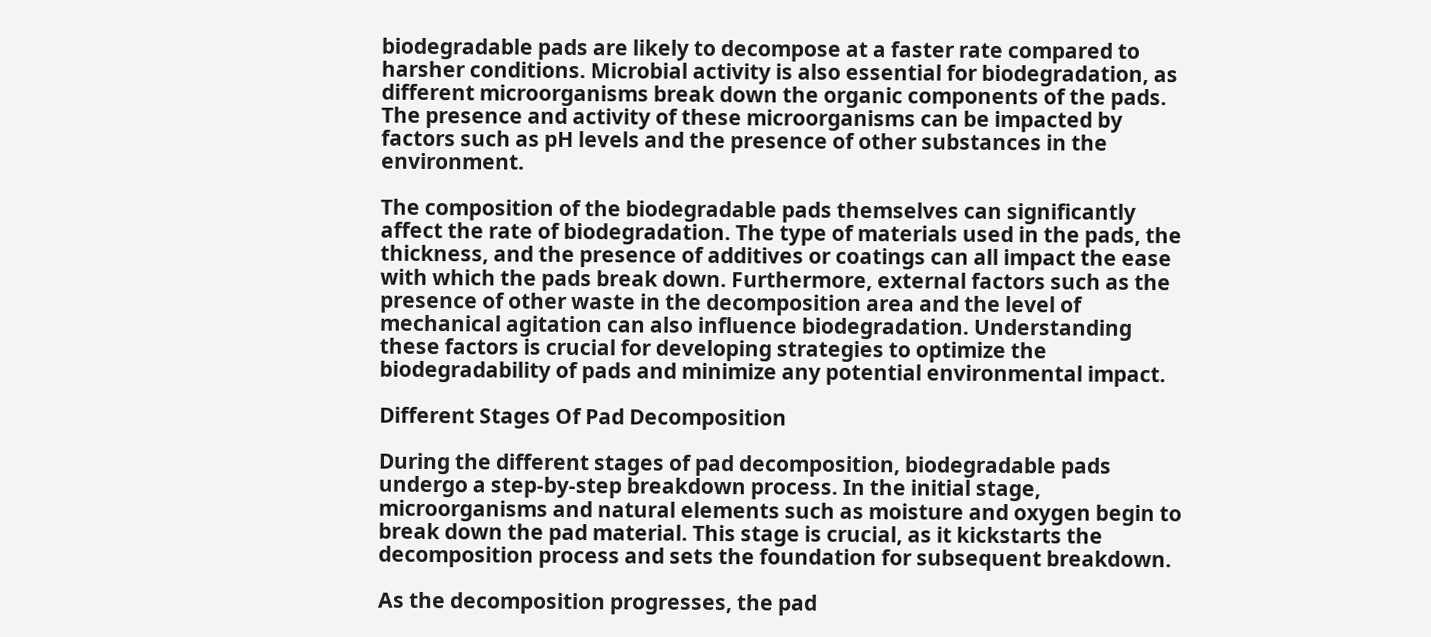biodegradable pads are likely to decompose at a faster rate compared to harsher conditions. Microbial activity is also essential for biodegradation, as different microorganisms break down the organic components of the pads. The presence and activity of these microorganisms can be impacted by factors such as pH levels and the presence of other substances in the environment.

The composition of the biodegradable pads themselves can significantly affect the rate of biodegradation. The type of materials used in the pads, the thickness, and the presence of additives or coatings can all impact the ease with which the pads break down. Furthermore, external factors such as the presence of other waste in the decomposition area and the level of mechanical agitation can also influence biodegradation. Understanding these factors is crucial for developing strategies to optimize the biodegradability of pads and minimize any potential environmental impact.

Different Stages Of Pad Decomposition

During the different stages of pad decomposition, biodegradable pads undergo a step-by-step breakdown process. In the initial stage, microorganisms and natural elements such as moisture and oxygen begin to break down the pad material. This stage is crucial, as it kickstarts the decomposition process and sets the foundation for subsequent breakdown.

As the decomposition progresses, the pad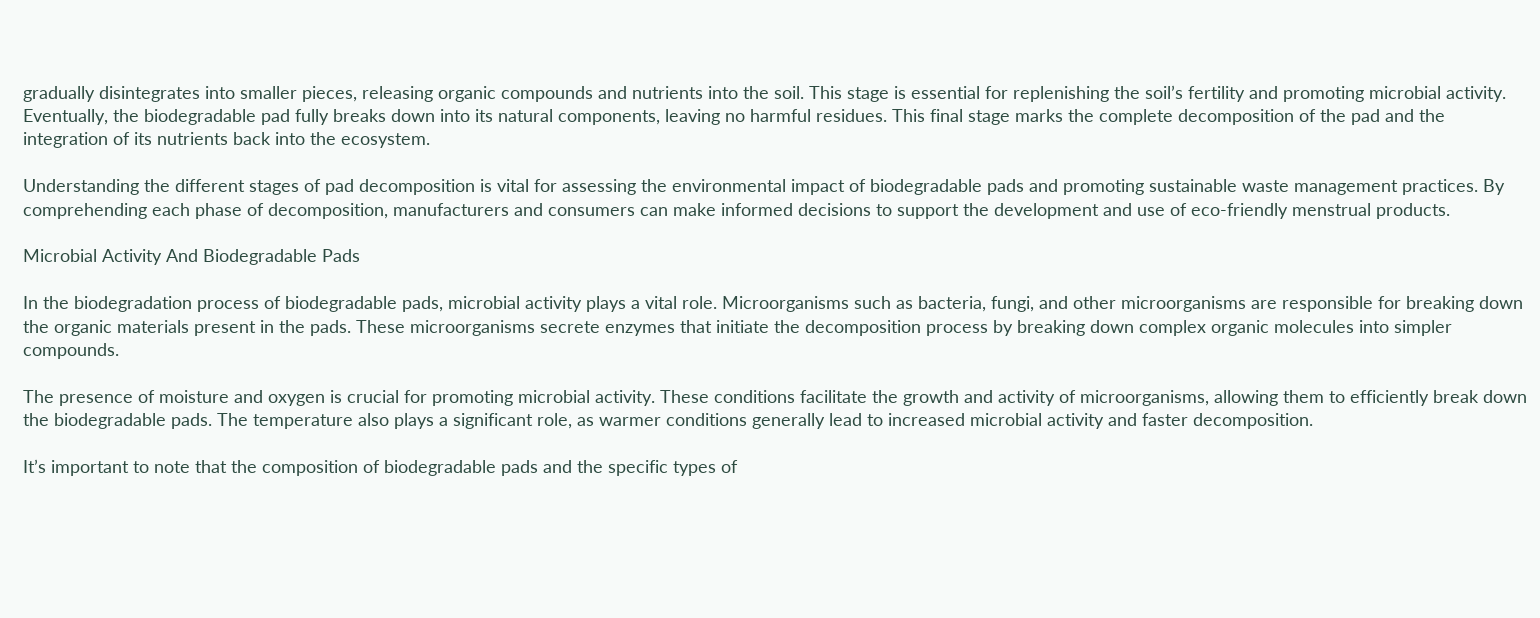gradually disintegrates into smaller pieces, releasing organic compounds and nutrients into the soil. This stage is essential for replenishing the soil’s fertility and promoting microbial activity. Eventually, the biodegradable pad fully breaks down into its natural components, leaving no harmful residues. This final stage marks the complete decomposition of the pad and the integration of its nutrients back into the ecosystem.

Understanding the different stages of pad decomposition is vital for assessing the environmental impact of biodegradable pads and promoting sustainable waste management practices. By comprehending each phase of decomposition, manufacturers and consumers can make informed decisions to support the development and use of eco-friendly menstrual products.

Microbial Activity And Biodegradable Pads

In the biodegradation process of biodegradable pads, microbial activity plays a vital role. Microorganisms such as bacteria, fungi, and other microorganisms are responsible for breaking down the organic materials present in the pads. These microorganisms secrete enzymes that initiate the decomposition process by breaking down complex organic molecules into simpler compounds.

The presence of moisture and oxygen is crucial for promoting microbial activity. These conditions facilitate the growth and activity of microorganisms, allowing them to efficiently break down the biodegradable pads. The temperature also plays a significant role, as warmer conditions generally lead to increased microbial activity and faster decomposition.

It’s important to note that the composition of biodegradable pads and the specific types of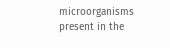microorganisms present in the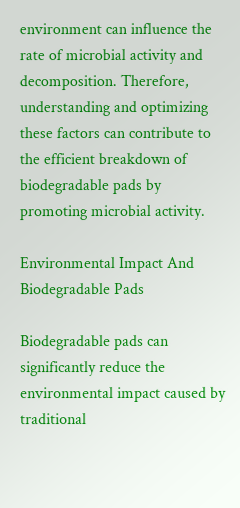environment can influence the rate of microbial activity and decomposition. Therefore, understanding and optimizing these factors can contribute to the efficient breakdown of biodegradable pads by promoting microbial activity.

Environmental Impact And Biodegradable Pads

Biodegradable pads can significantly reduce the environmental impact caused by traditional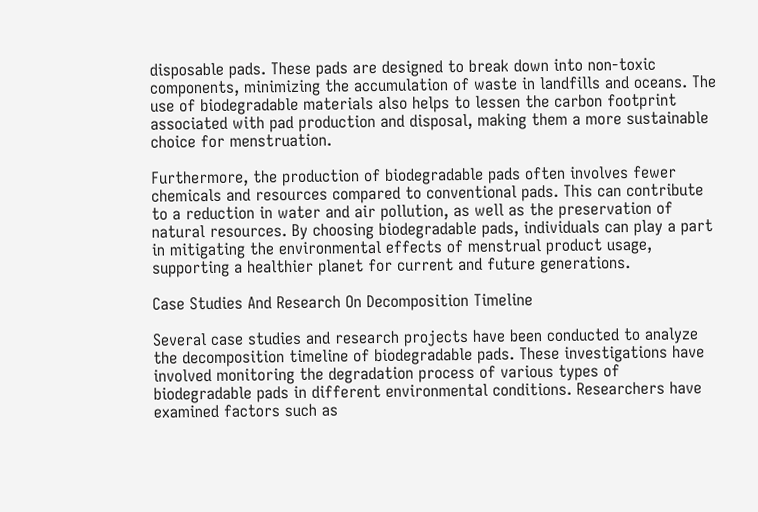disposable pads. These pads are designed to break down into non-toxic components, minimizing the accumulation of waste in landfills and oceans. The use of biodegradable materials also helps to lessen the carbon footprint associated with pad production and disposal, making them a more sustainable choice for menstruation.

Furthermore, the production of biodegradable pads often involves fewer chemicals and resources compared to conventional pads. This can contribute to a reduction in water and air pollution, as well as the preservation of natural resources. By choosing biodegradable pads, individuals can play a part in mitigating the environmental effects of menstrual product usage, supporting a healthier planet for current and future generations.

Case Studies And Research On Decomposition Timeline

Several case studies and research projects have been conducted to analyze the decomposition timeline of biodegradable pads. These investigations have involved monitoring the degradation process of various types of biodegradable pads in different environmental conditions. Researchers have examined factors such as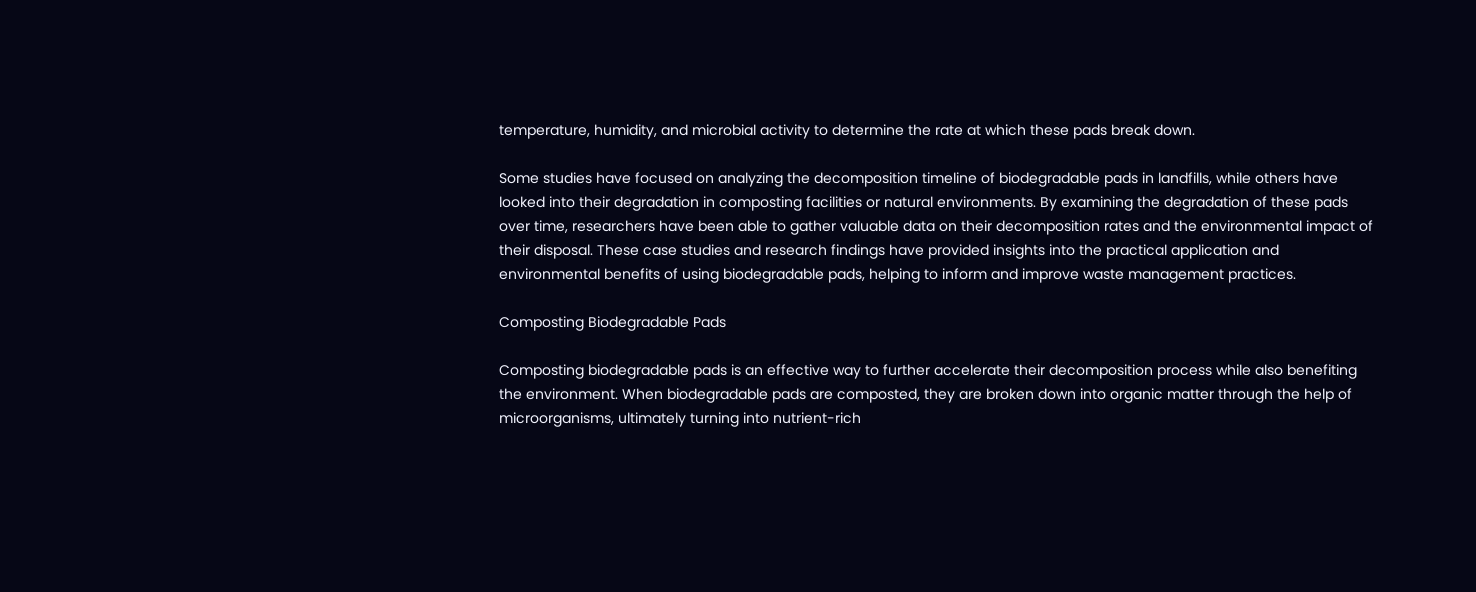temperature, humidity, and microbial activity to determine the rate at which these pads break down.

Some studies have focused on analyzing the decomposition timeline of biodegradable pads in landfills, while others have looked into their degradation in composting facilities or natural environments. By examining the degradation of these pads over time, researchers have been able to gather valuable data on their decomposition rates and the environmental impact of their disposal. These case studies and research findings have provided insights into the practical application and environmental benefits of using biodegradable pads, helping to inform and improve waste management practices.

Composting Biodegradable Pads

Composting biodegradable pads is an effective way to further accelerate their decomposition process while also benefiting the environment. When biodegradable pads are composted, they are broken down into organic matter through the help of microorganisms, ultimately turning into nutrient-rich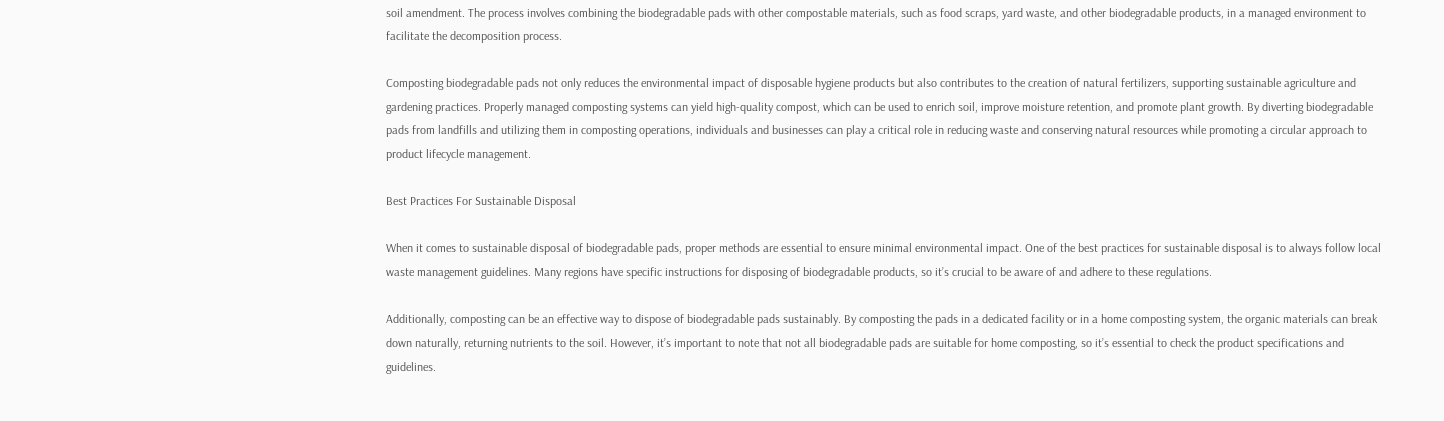soil amendment. The process involves combining the biodegradable pads with other compostable materials, such as food scraps, yard waste, and other biodegradable products, in a managed environment to facilitate the decomposition process.

Composting biodegradable pads not only reduces the environmental impact of disposable hygiene products but also contributes to the creation of natural fertilizers, supporting sustainable agriculture and gardening practices. Properly managed composting systems can yield high-quality compost, which can be used to enrich soil, improve moisture retention, and promote plant growth. By diverting biodegradable pads from landfills and utilizing them in composting operations, individuals and businesses can play a critical role in reducing waste and conserving natural resources while promoting a circular approach to product lifecycle management.

Best Practices For Sustainable Disposal

When it comes to sustainable disposal of biodegradable pads, proper methods are essential to ensure minimal environmental impact. One of the best practices for sustainable disposal is to always follow local waste management guidelines. Many regions have specific instructions for disposing of biodegradable products, so it’s crucial to be aware of and adhere to these regulations.

Additionally, composting can be an effective way to dispose of biodegradable pads sustainably. By composting the pads in a dedicated facility or in a home composting system, the organic materials can break down naturally, returning nutrients to the soil. However, it’s important to note that not all biodegradable pads are suitable for home composting, so it’s essential to check the product specifications and guidelines.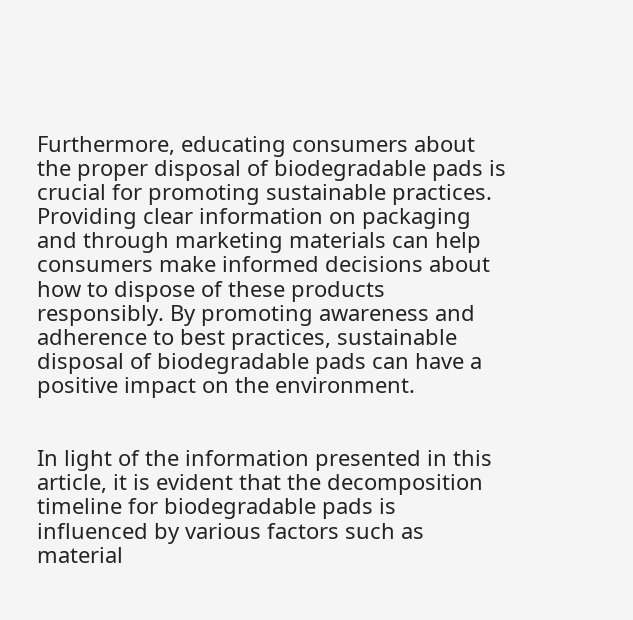Furthermore, educating consumers about the proper disposal of biodegradable pads is crucial for promoting sustainable practices. Providing clear information on packaging and through marketing materials can help consumers make informed decisions about how to dispose of these products responsibly. By promoting awareness and adherence to best practices, sustainable disposal of biodegradable pads can have a positive impact on the environment.


In light of the information presented in this article, it is evident that the decomposition timeline for biodegradable pads is influenced by various factors such as material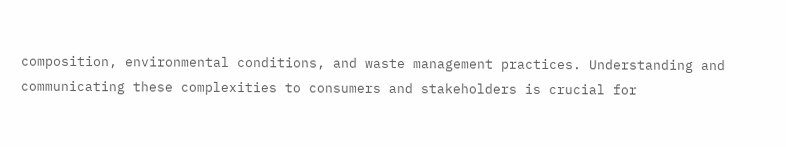composition, environmental conditions, and waste management practices. Understanding and communicating these complexities to consumers and stakeholders is crucial for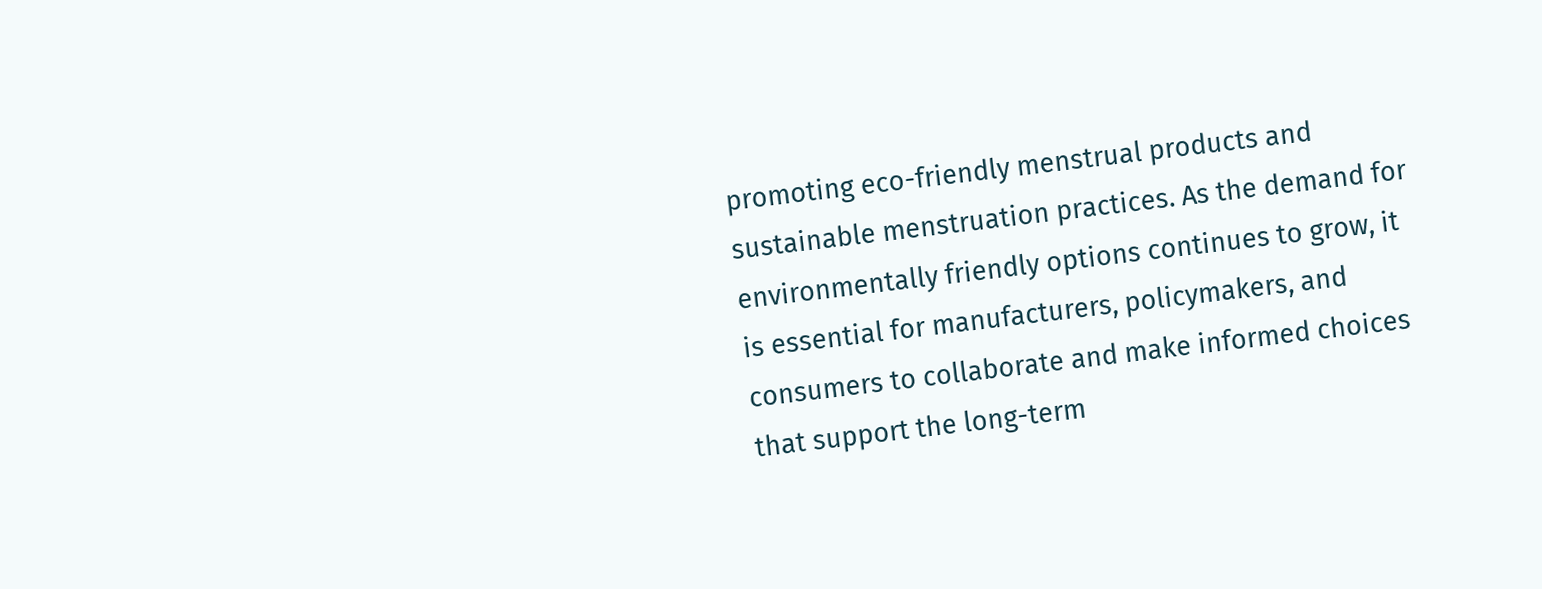promoting eco-friendly menstrual products and sustainable menstruation practices. As the demand for environmentally friendly options continues to grow, it is essential for manufacturers, policymakers, and consumers to collaborate and make informed choices that support the long-term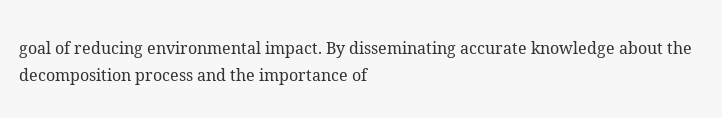goal of reducing environmental impact. By disseminating accurate knowledge about the decomposition process and the importance of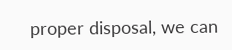proper disposal, we can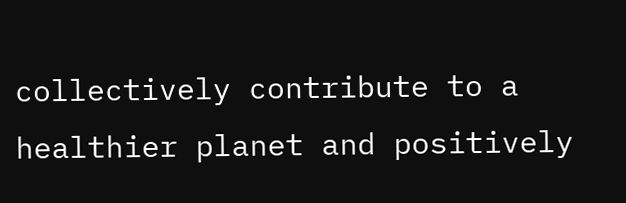collectively contribute to a healthier planet and positively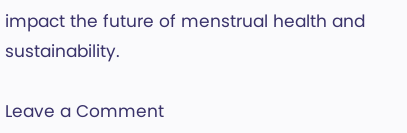impact the future of menstrual health and sustainability.

Leave a Comment